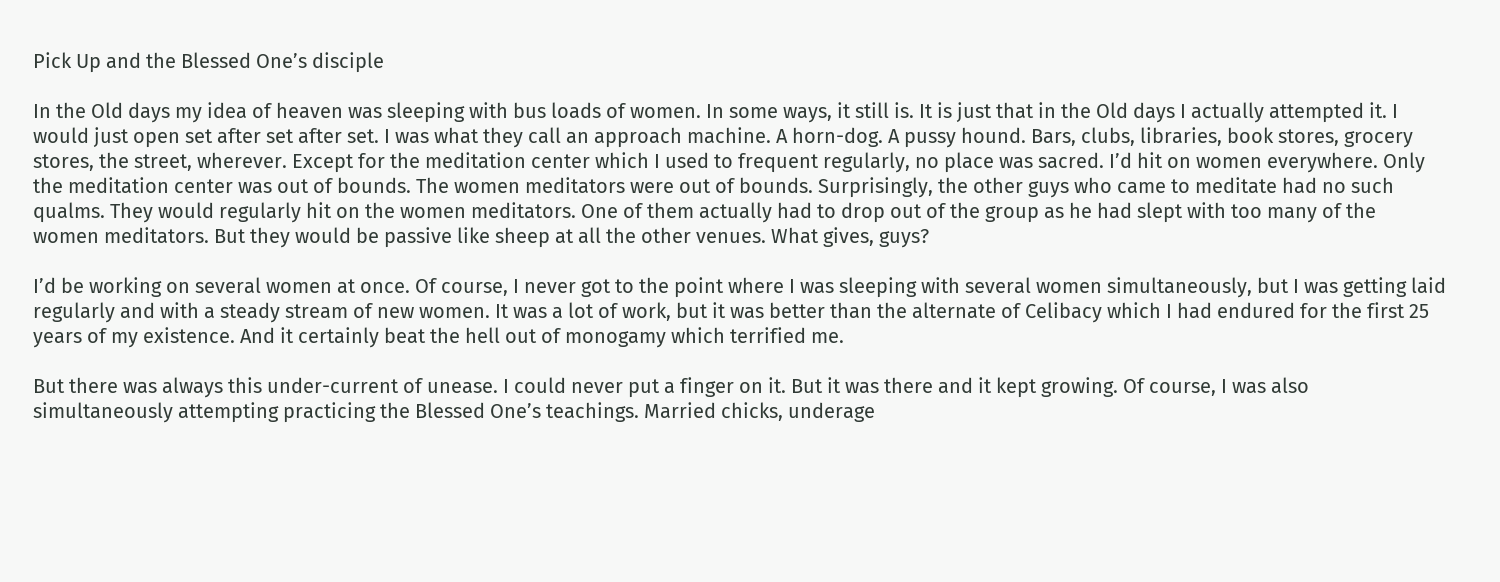Pick Up and the Blessed One’s disciple

In the Old days my idea of heaven was sleeping with bus loads of women. In some ways, it still is. It is just that in the Old days I actually attempted it. I would just open set after set after set. I was what they call an approach machine. A horn-dog. A pussy hound. Bars, clubs, libraries, book stores, grocery stores, the street, wherever. Except for the meditation center which I used to frequent regularly, no place was sacred. I’d hit on women everywhere. Only the meditation center was out of bounds. The women meditators were out of bounds. Surprisingly, the other guys who came to meditate had no such qualms. They would regularly hit on the women meditators. One of them actually had to drop out of the group as he had slept with too many of the women meditators. But they would be passive like sheep at all the other venues. What gives, guys?

I’d be working on several women at once. Of course, I never got to the point where I was sleeping with several women simultaneously, but I was getting laid regularly and with a steady stream of new women. It was a lot of work, but it was better than the alternate of Celibacy which I had endured for the first 25 years of my existence. And it certainly beat the hell out of monogamy which terrified me.

But there was always this under-current of unease. I could never put a finger on it. But it was there and it kept growing. Of course, I was also simultaneously attempting practicing the Blessed One’s teachings. Married chicks, underage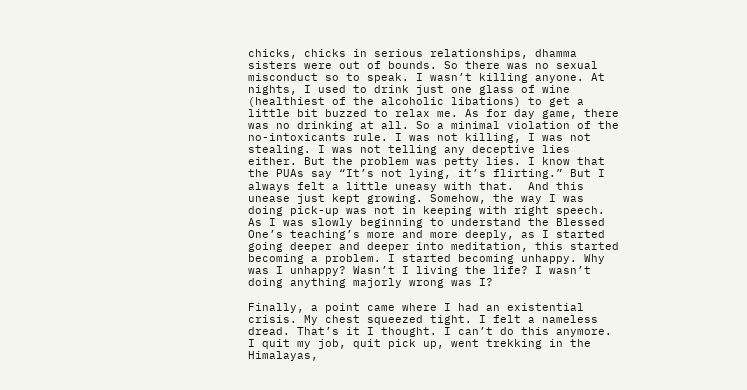chicks, chicks in serious relationships, dhamma sisters were out of bounds. So there was no sexual misconduct so to speak. I wasn’t killing anyone. At nights, I used to drink just one glass of wine (healthiest of the alcoholic libations) to get a little bit buzzed to relax me. As for day game, there was no drinking at all. So a minimal violation of the no-intoxicants rule. I was not killing, I was not stealing. I was not telling any deceptive lies either. But the problem was petty lies. I know that the PUAs say “It’s not lying, it’s flirting.” But I always felt a little uneasy with that.  And this unease just kept growing. Somehow, the way I was doing pick-up was not in keeping with right speech. As I was slowly beginning to understand the Blessed One’s teaching’s more and more deeply, as I started going deeper and deeper into meditation, this started becoming a problem. I started becoming unhappy. Why was I unhappy? Wasn’t I living the life? I wasn’t doing anything majorly wrong was I?

Finally, a point came where I had an existential crisis. My chest squeezed tight. I felt a nameless dread. That’s it I thought. I can’t do this anymore. I quit my job, quit pick up, went trekking in the Himalayas,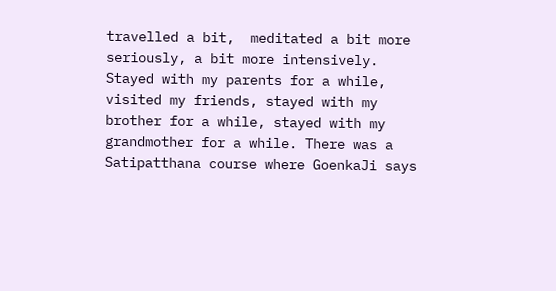travelled a bit,  meditated a bit more seriously, a bit more intensively. Stayed with my parents for a while, visited my friends, stayed with my brother for a while, stayed with my grandmother for a while. There was a Satipatthana course where GoenkaJi says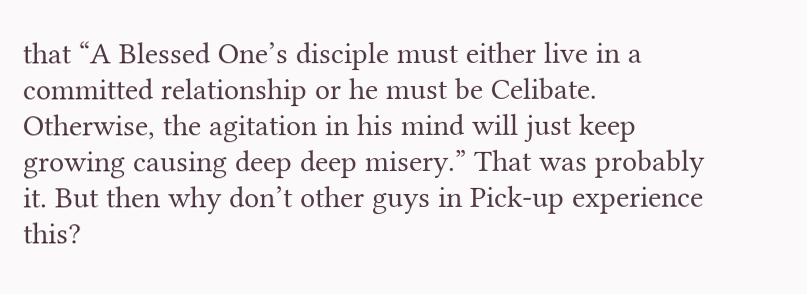that “A Blessed One’s disciple must either live in a committed relationship or he must be Celibate. Otherwise, the agitation in his mind will just keep growing causing deep deep misery.” That was probably it. But then why don’t other guys in Pick-up experience this?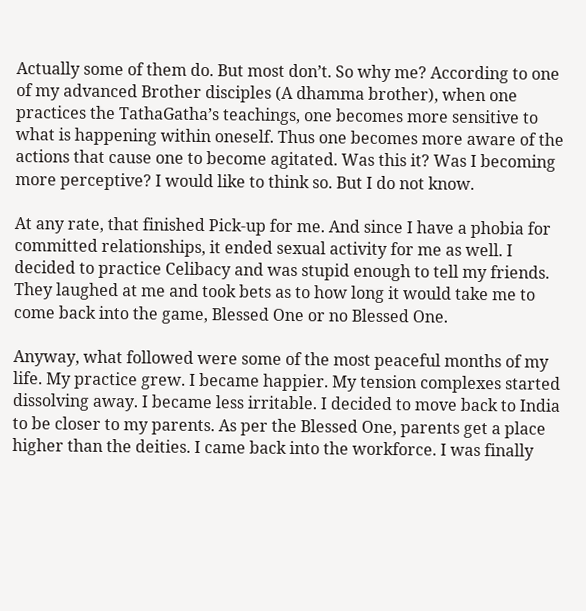Actually some of them do. But most don’t. So why me? According to one of my advanced Brother disciples (A dhamma brother), when one practices the TathaGatha’s teachings, one becomes more sensitive to what is happening within oneself. Thus one becomes more aware of the actions that cause one to become agitated. Was this it? Was I becoming more perceptive? I would like to think so. But I do not know.

At any rate, that finished Pick-up for me. And since I have a phobia for committed relationships, it ended sexual activity for me as well. I decided to practice Celibacy and was stupid enough to tell my friends. They laughed at me and took bets as to how long it would take me to come back into the game, Blessed One or no Blessed One.

Anyway, what followed were some of the most peaceful months of my life. My practice grew. I became happier. My tension complexes started dissolving away. I became less irritable. I decided to move back to India to be closer to my parents. As per the Blessed One, parents get a place higher than the deities. I came back into the workforce. I was finally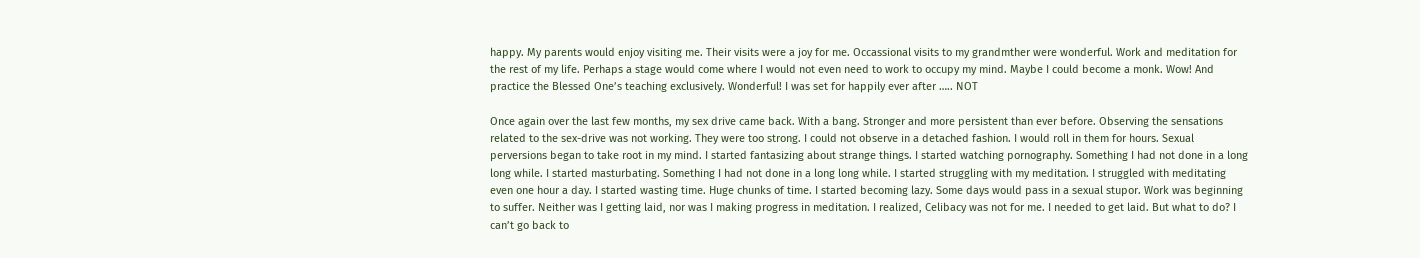happy. My parents would enjoy visiting me. Their visits were a joy for me. Occassional visits to my grandmther were wonderful. Work and meditation for the rest of my life. Perhaps a stage would come where I would not even need to work to occupy my mind. Maybe I could become a monk. Wow! And practice the Blessed One’s teaching exclusively. Wonderful! I was set for happily ever after ….. NOT

Once again over the last few months, my sex drive came back. With a bang. Stronger and more persistent than ever before. Observing the sensations related to the sex-drive was not working. They were too strong. I could not observe in a detached fashion. I would roll in them for hours. Sexual perversions began to take root in my mind. I started fantasizing about strange things. I started watching pornography. Something I had not done in a long long while. I started masturbating. Something I had not done in a long long while. I started struggling with my meditation. I struggled with meditating even one hour a day. I started wasting time. Huge chunks of time. I started becoming lazy. Some days would pass in a sexual stupor. Work was beginning to suffer. Neither was I getting laid, nor was I making progress in meditation. I realized, Celibacy was not for me. I needed to get laid. But what to do? I can’t go back to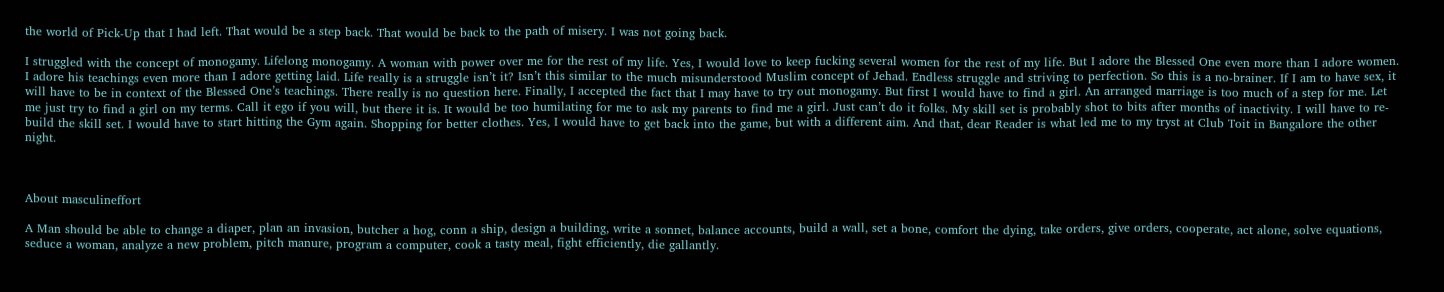the world of Pick-Up that I had left. That would be a step back. That would be back to the path of misery. I was not going back.

I struggled with the concept of monogamy. Lifelong monogamy. A woman with power over me for the rest of my life. Yes, I would love to keep fucking several women for the rest of my life. But I adore the Blessed One even more than I adore women. I adore his teachings even more than I adore getting laid. Life really is a struggle isn’t it? Isn’t this similar to the much misunderstood Muslim concept of Jehad. Endless struggle and striving to perfection. So this is a no-brainer. If I am to have sex, it will have to be in context of the Blessed One’s teachings. There really is no question here. Finally, I accepted the fact that I may have to try out monogamy. But first I would have to find a girl. An arranged marriage is too much of a step for me. Let me just try to find a girl on my terms. Call it ego if you will, but there it is. It would be too humilating for me to ask my parents to find me a girl. Just can’t do it folks. My skill set is probably shot to bits after months of inactivity. I will have to re-build the skill set. I would have to start hitting the Gym again. Shopping for better clothes. Yes, I would have to get back into the game, but with a different aim. And that, dear Reader is what led me to my tryst at Club Toit in Bangalore the other night.



About masculineffort

A Man should be able to change a diaper, plan an invasion, butcher a hog, conn a ship, design a building, write a sonnet, balance accounts, build a wall, set a bone, comfort the dying, take orders, give orders, cooperate, act alone, solve equations, seduce a woman, analyze a new problem, pitch manure, program a computer, cook a tasty meal, fight efficiently, die gallantly.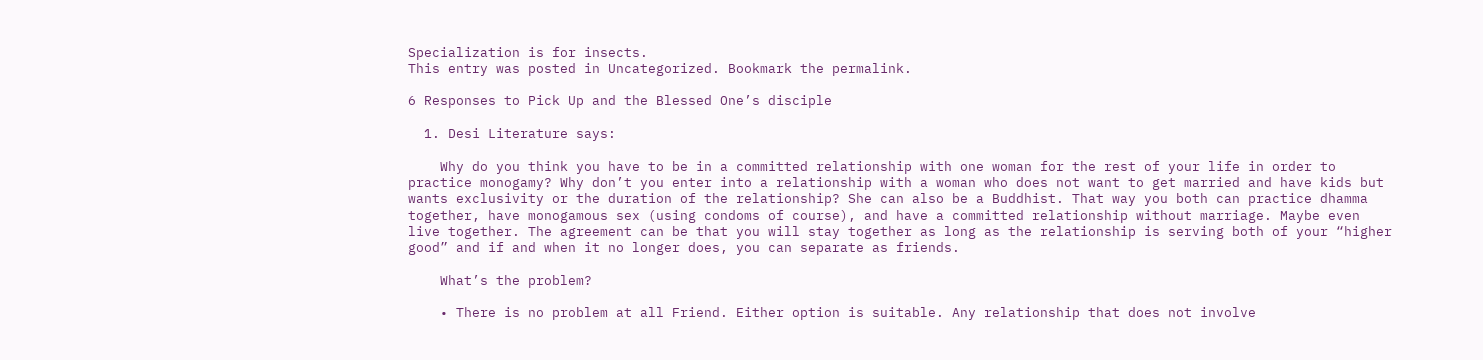Specialization is for insects.
This entry was posted in Uncategorized. Bookmark the permalink.

6 Responses to Pick Up and the Blessed One’s disciple

  1. Desi Literature says:

    Why do you think you have to be in a committed relationship with one woman for the rest of your life in order to practice monogamy? Why don’t you enter into a relationship with a woman who does not want to get married and have kids but wants exclusivity or the duration of the relationship? She can also be a Buddhist. That way you both can practice dhamma together, have monogamous sex (using condoms of course), and have a committed relationship without marriage. Maybe even live together. The agreement can be that you will stay together as long as the relationship is serving both of your “higher good” and if and when it no longer does, you can separate as friends.

    What’s the problem?

    • There is no problem at all Friend. Either option is suitable. Any relationship that does not involve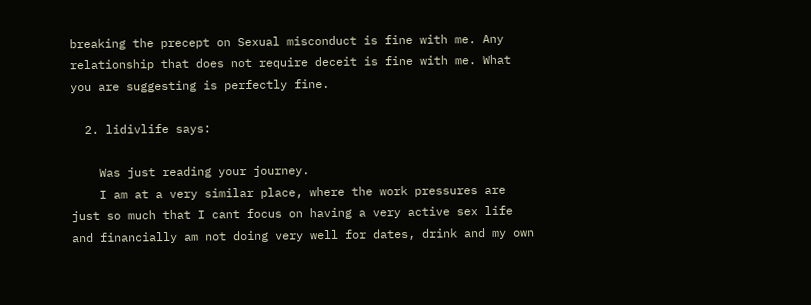breaking the precept on Sexual misconduct is fine with me. Any relationship that does not require deceit is fine with me. What you are suggesting is perfectly fine.

  2. lidivlife says:

    Was just reading your journey.
    I am at a very similar place, where the work pressures are just so much that I cant focus on having a very active sex life and financially am not doing very well for dates, drink and my own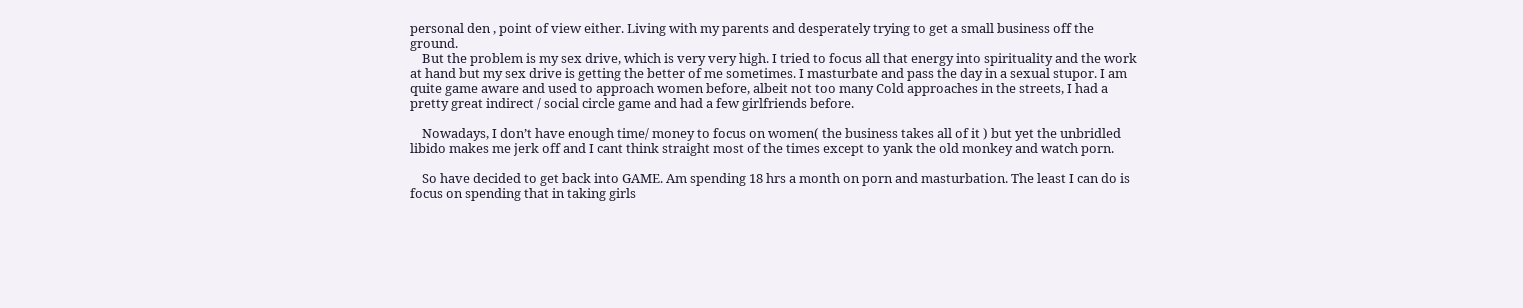personal den , point of view either. Living with my parents and desperately trying to get a small business off the ground.
    But the problem is my sex drive, which is very very high. I tried to focus all that energy into spirituality and the work at hand but my sex drive is getting the better of me sometimes. I masturbate and pass the day in a sexual stupor. I am quite game aware and used to approach women before, albeit not too many Cold approaches in the streets, I had a pretty great indirect / social circle game and had a few girlfriends before.

    Nowadays, I don’t have enough time/ money to focus on women( the business takes all of it ) but yet the unbridled libido makes me jerk off and I cant think straight most of the times except to yank the old monkey and watch porn.

    So have decided to get back into GAME. Am spending 18 hrs a month on porn and masturbation. The least I can do is focus on spending that in taking girls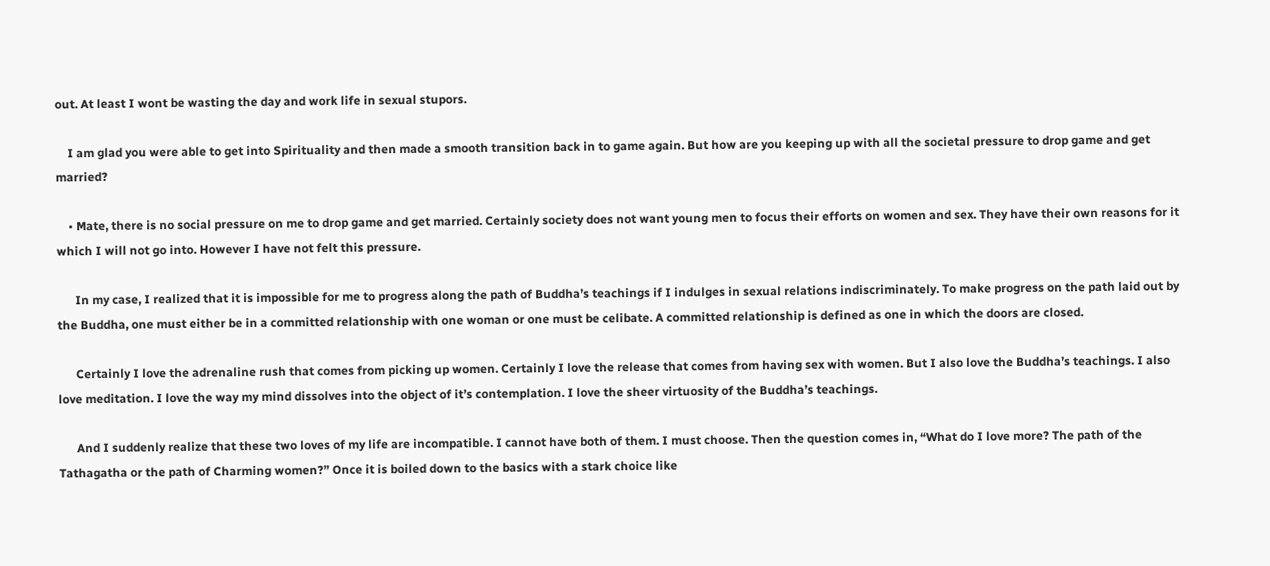out. At least I wont be wasting the day and work life in sexual stupors.

    I am glad you were able to get into Spirituality and then made a smooth transition back in to game again. But how are you keeping up with all the societal pressure to drop game and get married?

    • Mate, there is no social pressure on me to drop game and get married. Certainly society does not want young men to focus their efforts on women and sex. They have their own reasons for it which I will not go into. However I have not felt this pressure.

      In my case, I realized that it is impossible for me to progress along the path of Buddha’s teachings if I indulges in sexual relations indiscriminately. To make progress on the path laid out by the Buddha, one must either be in a committed relationship with one woman or one must be celibate. A committed relationship is defined as one in which the doors are closed.

      Certainly I love the adrenaline rush that comes from picking up women. Certainly I love the release that comes from having sex with women. But I also love the Buddha’s teachings. I also love meditation. I love the way my mind dissolves into the object of it’s contemplation. I love the sheer virtuosity of the Buddha’s teachings.

      And I suddenly realize that these two loves of my life are incompatible. I cannot have both of them. I must choose. Then the question comes in, “What do I love more? The path of the Tathagatha or the path of Charming women?” Once it is boiled down to the basics with a stark choice like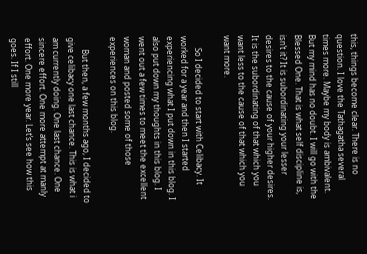this, things become clear. There is no question. I love the Tathagatha several times more. Maybe my body is ambivalent. But my mind has no doubt. I will go with the Blessed One. That is what self discipline is, isn’t it? It is subordinating your lesser desires to the cause of your higher desires. It is the subordinating of that which you want less to the cause of that which you want more.

      So I decided to start with Celibacy. It worked for a year and then I started experiencing what I put down in this blog. I also put down my thoughts in this blog. I went out a few times to meet the excellent woman and posted some of those experiences on this blog.

      But then, a few months ago, I decided to give celibacy one last chance. This is what i am currently doing. One last chance. One sincere effort. One more attempt at manly effort. One more year. Let’s see how this goes. If I still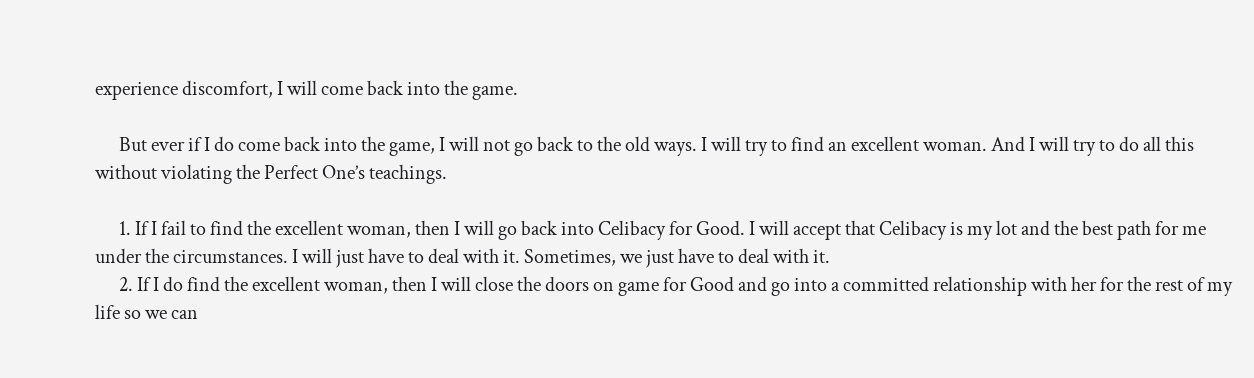experience discomfort, I will come back into the game.

      But ever if I do come back into the game, I will not go back to the old ways. I will try to find an excellent woman. And I will try to do all this without violating the Perfect One’s teachings.

      1. If I fail to find the excellent woman, then I will go back into Celibacy for Good. I will accept that Celibacy is my lot and the best path for me under the circumstances. I will just have to deal with it. Sometimes, we just have to deal with it.
      2. If I do find the excellent woman, then I will close the doors on game for Good and go into a committed relationship with her for the rest of my life so we can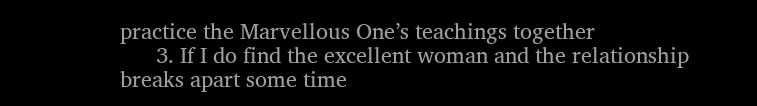practice the Marvellous One’s teachings together
      3. If I do find the excellent woman and the relationship breaks apart some time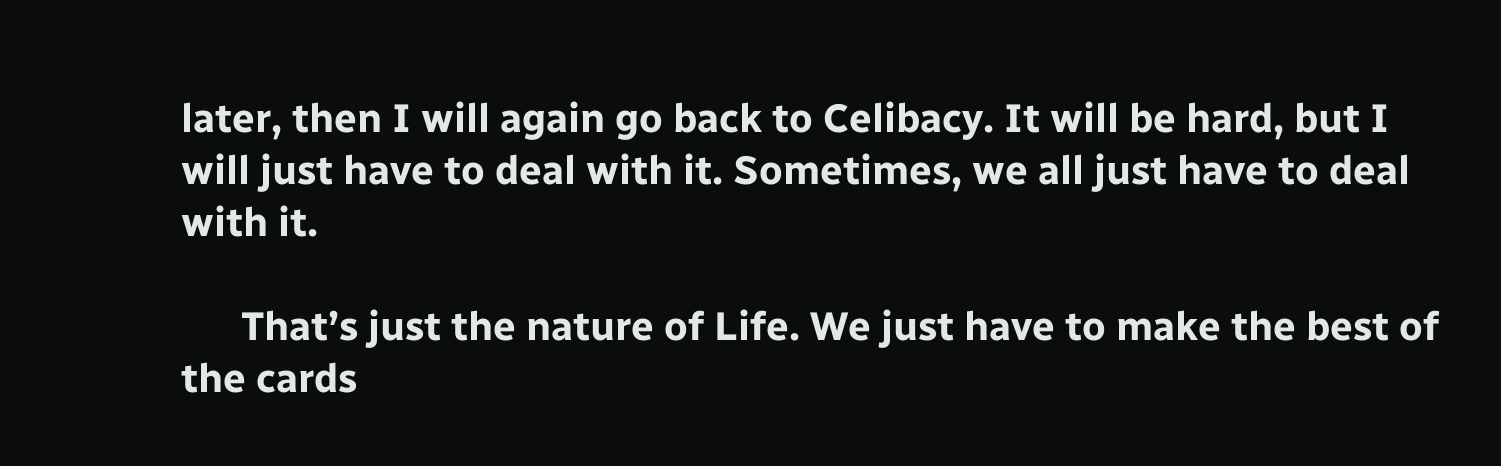later, then I will again go back to Celibacy. It will be hard, but I will just have to deal with it. Sometimes, we all just have to deal with it.

      That’s just the nature of Life. We just have to make the best of the cards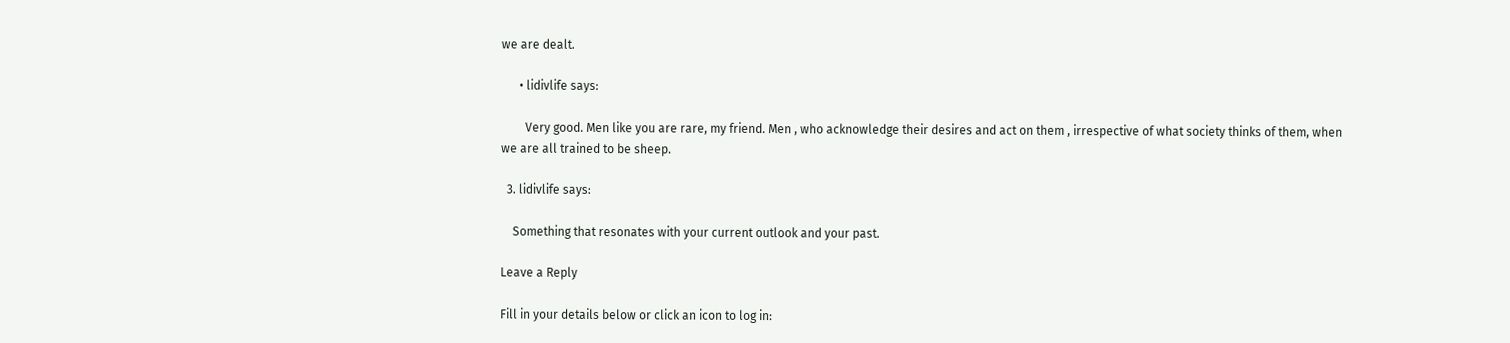we are dealt.

      • lidivlife says:

        Very good. Men like you are rare, my friend. Men , who acknowledge their desires and act on them , irrespective of what society thinks of them, when we are all trained to be sheep.

  3. lidivlife says:

    Something that resonates with your current outlook and your past.

Leave a Reply

Fill in your details below or click an icon to log in: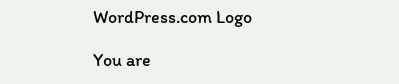WordPress.com Logo

You are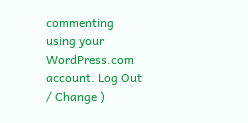commenting using your WordPress.com account. Log Out / Change )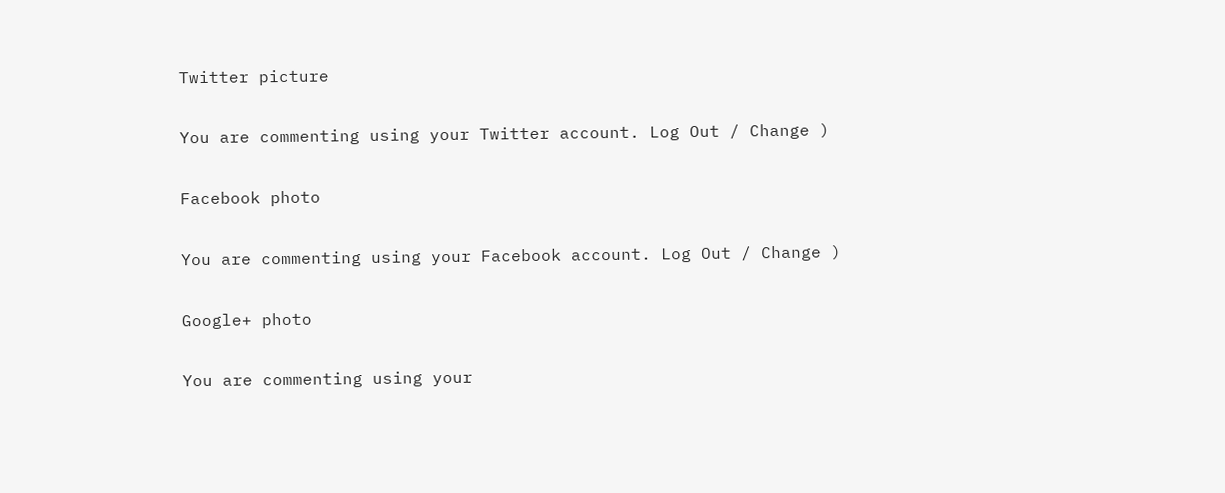Twitter picture

You are commenting using your Twitter account. Log Out / Change )

Facebook photo

You are commenting using your Facebook account. Log Out / Change )

Google+ photo

You are commenting using your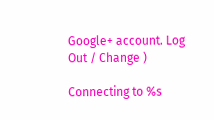Google+ account. Log Out / Change )

Connecting to %s